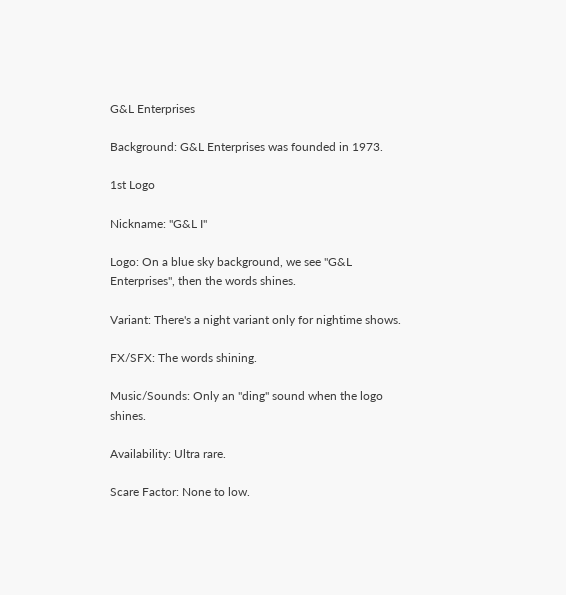G&L Enterprises

Background: G&L Enterprises was founded in 1973.

1st Logo

Nickname: "G&L I"

Logo: On a blue sky background, we see "G&L Enterprises", then the words shines.

Variant: There's a night variant only for nightime shows.

FX/SFX: The words shining.

Music/Sounds: Only an "ding" sound when the logo shines.

Availability: Ultra rare.

Scare Factor: None to low.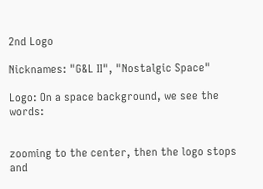2nd Logo

Nicknames: "G&L II", "Nostalgic Space"

Logo: On a space background, we see the words:


zooming to the center, then the logo stops and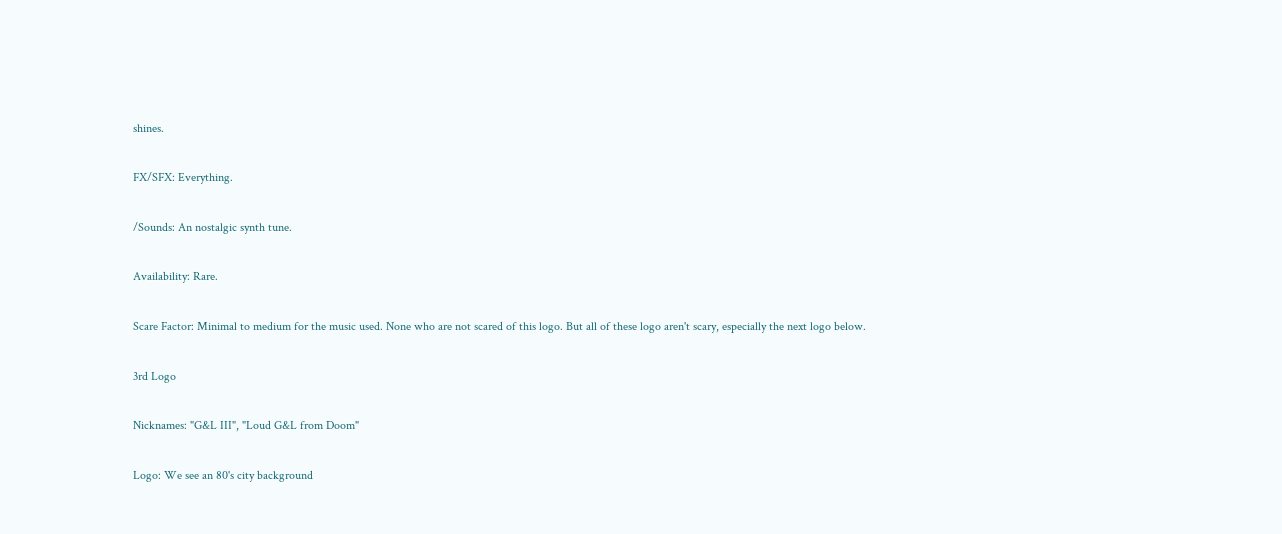shines.

FX/SFX: Everything.

/Sounds: An nostalgic synth tune.

Availability: Rare.

Scare Factor: Minimal to medium for the music used. None who are not scared of this logo. But all of these logo aren't scary, especially the next logo below.

3rd Logo

Nicknames: "G&L III", "Loud G&L from Doom"

Logo: We see an 80's city background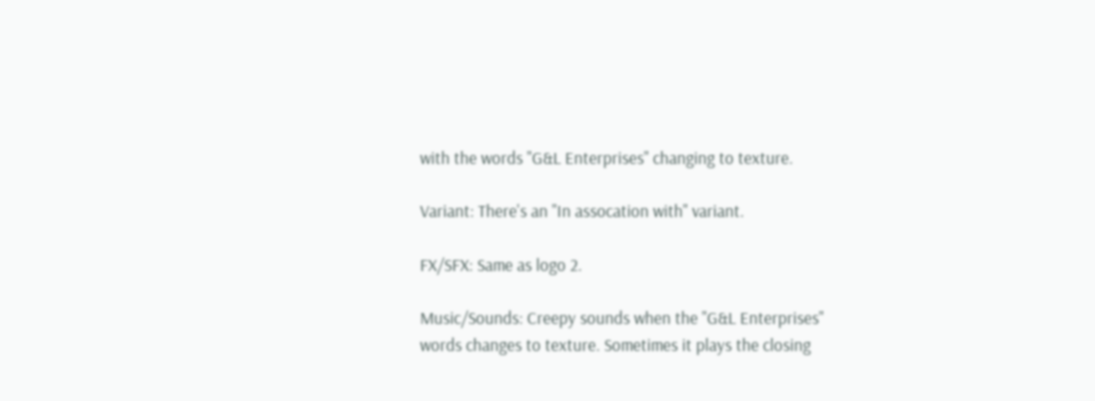with the words "G&L Enterprises" changing to texture.

Variant: There's an "In assocation with" variant.

FX/SFX: Same as logo 2.

Music/Sounds: Creepy sounds when the "G&L Enterprises" words changes to texture. Sometimes it plays the closing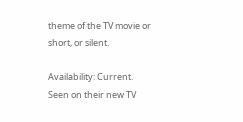theme of the TV movie or short, or silent.

Availability: Current. Seen on their new TV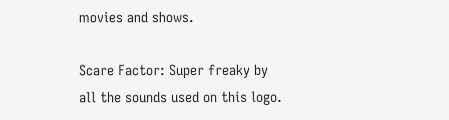movies and shows.

Scare Factor: Super freaky by all the sounds used on this logo.